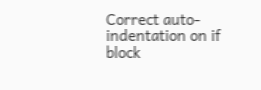Correct auto-indentation on if block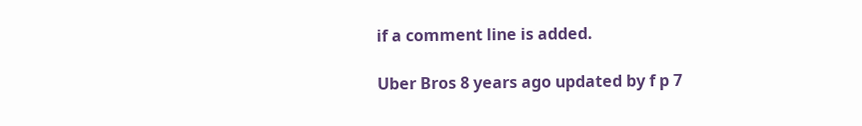if a comment line is added.

Uber Bros 8 years ago updated by f p 7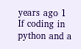years ago 1
If coding in python and a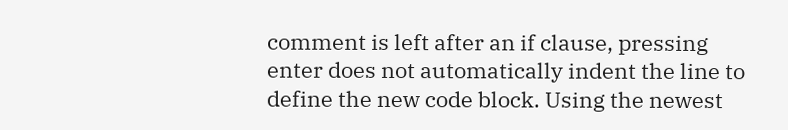comment is left after an if clause, pressing enter does not automatically indent the line to define the new code block. Using the newest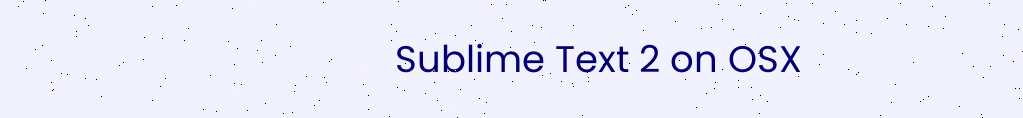Sublime Text 2 on OSX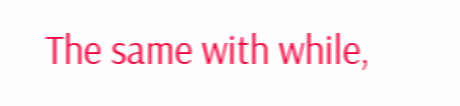The same with while,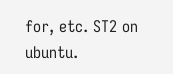for, etc. ST2 on ubuntu.